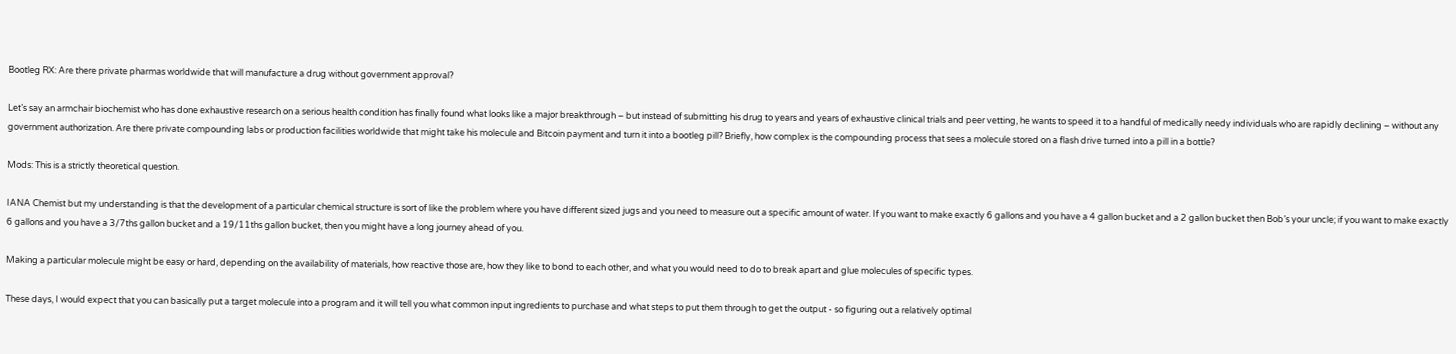Bootleg RX: Are there private pharmas worldwide that will manufacture a drug without government approval?

Let’s say an armchair biochemist who has done exhaustive research on a serious health condition has finally found what looks like a major breakthrough – but instead of submitting his drug to years and years of exhaustive clinical trials and peer vetting, he wants to speed it to a handful of medically needy individuals who are rapidly declining – without any government authorization. Are there private compounding labs or production facilities worldwide that might take his molecule and Bitcoin payment and turn it into a bootleg pill? Briefly, how complex is the compounding process that sees a molecule stored on a flash drive turned into a pill in a bottle?

Mods: This is a strictly theoretical question.

IANA Chemist but my understanding is that the development of a particular chemical structure is sort of like the problem where you have different sized jugs and you need to measure out a specific amount of water. If you want to make exactly 6 gallons and you have a 4 gallon bucket and a 2 gallon bucket then Bob’s your uncle; if you want to make exactly 6 gallons and you have a 3/7ths gallon bucket and a 19/11ths gallon bucket, then you might have a long journey ahead of you.

Making a particular molecule might be easy or hard, depending on the availability of materials, how reactive those are, how they like to bond to each other, and what you would need to do to break apart and glue molecules of specific types.

These days, I would expect that you can basically put a target molecule into a program and it will tell you what common input ingredients to purchase and what steps to put them through to get the output - so figuring out a relatively optimal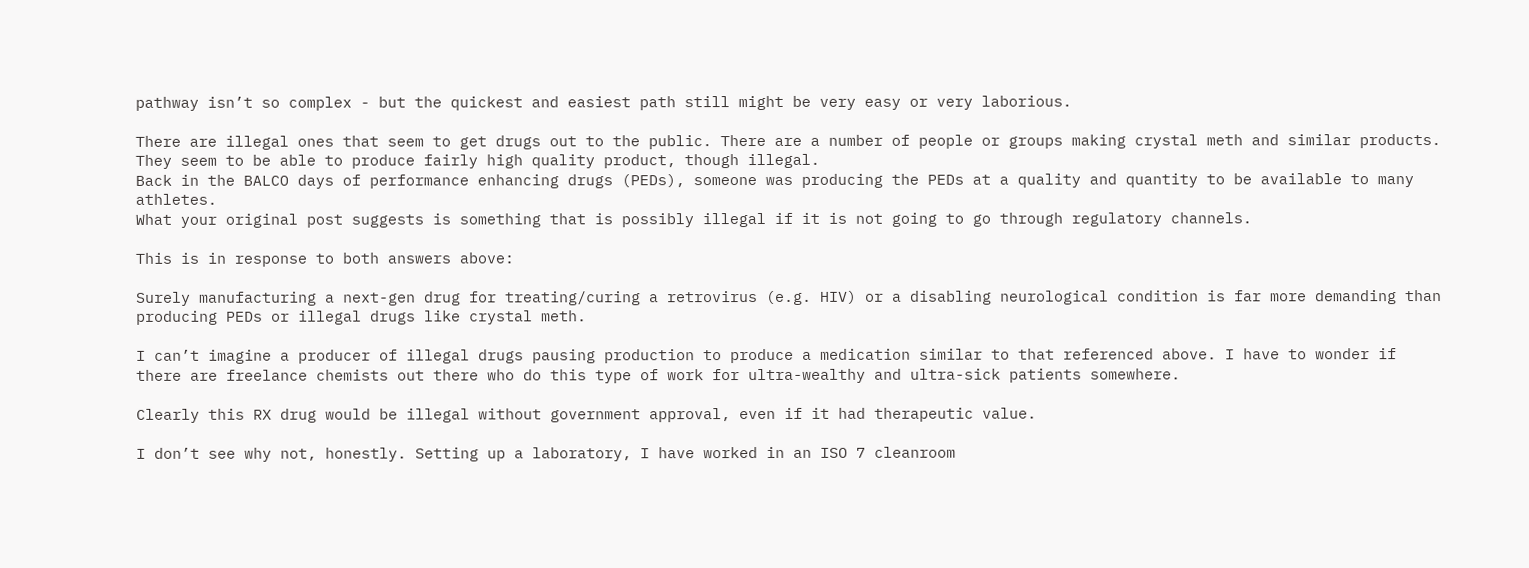pathway isn’t so complex - but the quickest and easiest path still might be very easy or very laborious.

There are illegal ones that seem to get drugs out to the public. There are a number of people or groups making crystal meth and similar products. They seem to be able to produce fairly high quality product, though illegal.
Back in the BALCO days of performance enhancing drugs (PEDs), someone was producing the PEDs at a quality and quantity to be available to many athletes.
What your original post suggests is something that is possibly illegal if it is not going to go through regulatory channels.

This is in response to both answers above:

Surely manufacturing a next-gen drug for treating/curing a retrovirus (e.g. HIV) or a disabling neurological condition is far more demanding than producing PEDs or illegal drugs like crystal meth.

I can’t imagine a producer of illegal drugs pausing production to produce a medication similar to that referenced above. I have to wonder if there are freelance chemists out there who do this type of work for ultra-wealthy and ultra-sick patients somewhere.

Clearly this RX drug would be illegal without government approval, even if it had therapeutic value.

I don’t see why not, honestly. Setting up a laboratory, I have worked in an ISO 7 cleanroom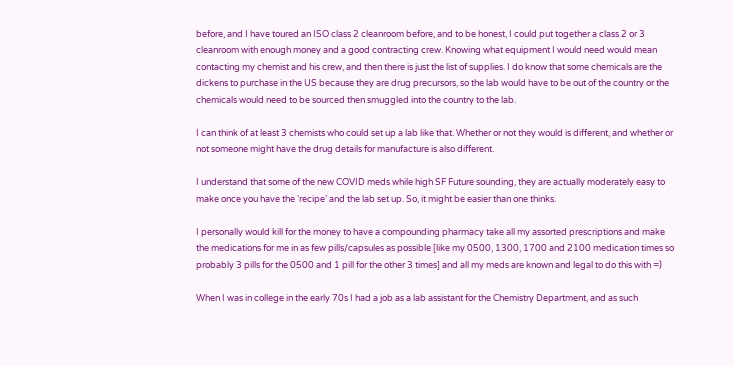before, and I have toured an ISO class 2 cleanroom before, and to be honest, I could put together a class 2 or 3 cleanroom with enough money and a good contracting crew. Knowing what equipment I would need would mean contacting my chemist and his crew, and then there is just the list of supplies. I do know that some chemicals are the dickens to purchase in the US because they are drug precursors, so the lab would have to be out of the country or the chemicals would need to be sourced then smuggled into the country to the lab.

I can think of at least 3 chemists who could set up a lab like that. Whether or not they would is different, and whether or not someone might have the drug details for manufacture is also different.

I understand that some of the new COVID meds while high SF Future sounding, they are actually moderately easy to make once you have the ‘recipe’ and the lab set up. So, it might be easier than one thinks.

I personally would kill for the money to have a compounding pharmacy take all my assorted prescriptions and make the medications for me in as few pills/capsules as possible [like my 0500, 1300, 1700 and 2100 medication times so probably 3 pills for the 0500 and 1 pill for the other 3 times] and all my meds are known and legal to do this with =)

When I was in college in the early 70s I had a job as a lab assistant for the Chemistry Department, and as such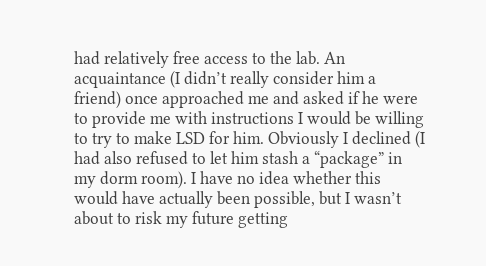had relatively free access to the lab. An acquaintance (I didn’t really consider him a friend) once approached me and asked if he were to provide me with instructions I would be willing to try to make LSD for him. Obviously I declined (I had also refused to let him stash a “package” in my dorm room). I have no idea whether this would have actually been possible, but I wasn’t about to risk my future getting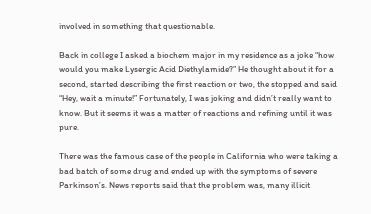involved in something that questionable.

Back in college I asked a biochem major in my residence as a joke “how would you make Lysergic Acid Diethylamide?” He thought about it for a second, started describing the first reaction or two, the stopped and said “Hey, wait a minute!” Fortunately, I was joking and didn’t really want to know. But it seems it was a matter of reactions and refining until it was pure.

There was the famous case of the people in California who were taking a bad batch of some drug and ended up with the symptoms of severe Parkinson’s. News reports said that the problem was, many illicit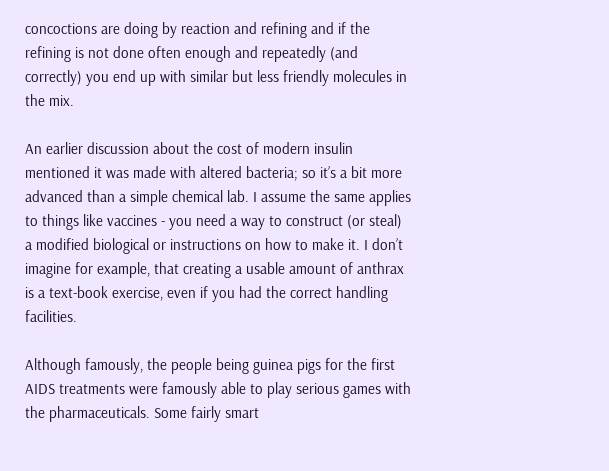concoctions are doing by reaction and refining and if the refining is not done often enough and repeatedly (and correctly) you end up with similar but less friendly molecules in the mix.

An earlier discussion about the cost of modern insulin mentioned it was made with altered bacteria; so it’s a bit more advanced than a simple chemical lab. I assume the same applies to things like vaccines - you need a way to construct (or steal) a modified biological or instructions on how to make it. I don’t imagine for example, that creating a usable amount of anthrax is a text-book exercise, even if you had the correct handling facilities.

Although famously, the people being guinea pigs for the first AIDS treatments were famously able to play serious games with the pharmaceuticals. Some fairly smart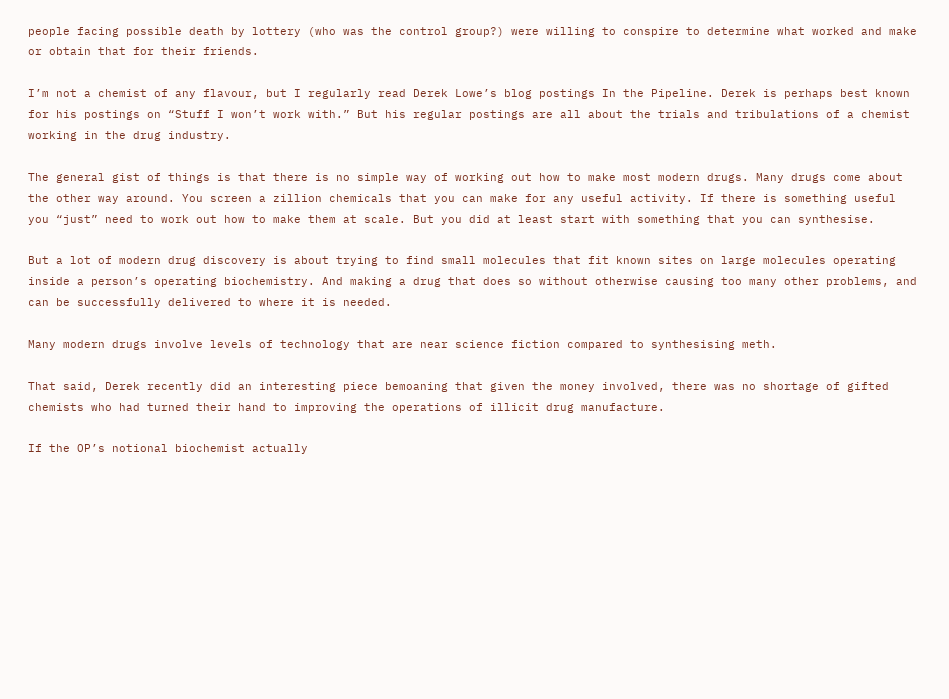people facing possible death by lottery (who was the control group?) were willing to conspire to determine what worked and make or obtain that for their friends.

I’m not a chemist of any flavour, but I regularly read Derek Lowe’s blog postings In the Pipeline. Derek is perhaps best known for his postings on “Stuff I won’t work with.” But his regular postings are all about the trials and tribulations of a chemist working in the drug industry.

The general gist of things is that there is no simple way of working out how to make most modern drugs. Many drugs come about the other way around. You screen a zillion chemicals that you can make for any useful activity. If there is something useful you “just” need to work out how to make them at scale. But you did at least start with something that you can synthesise.

But a lot of modern drug discovery is about trying to find small molecules that fit known sites on large molecules operating inside a person’s operating biochemistry. And making a drug that does so without otherwise causing too many other problems, and can be successfully delivered to where it is needed.

Many modern drugs involve levels of technology that are near science fiction compared to synthesising meth.

That said, Derek recently did an interesting piece bemoaning that given the money involved, there was no shortage of gifted chemists who had turned their hand to improving the operations of illicit drug manufacture.

If the OP’s notional biochemist actually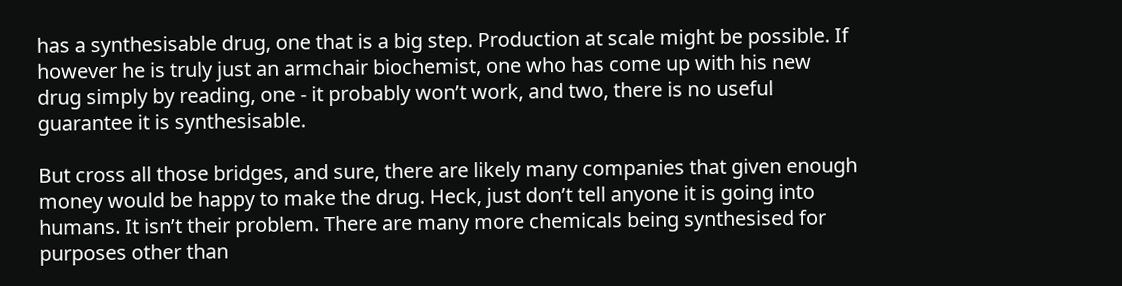has a synthesisable drug, one that is a big step. Production at scale might be possible. If however he is truly just an armchair biochemist, one who has come up with his new drug simply by reading, one - it probably won’t work, and two, there is no useful guarantee it is synthesisable.

But cross all those bridges, and sure, there are likely many companies that given enough money would be happy to make the drug. Heck, just don’t tell anyone it is going into humans. It isn’t their problem. There are many more chemicals being synthesised for purposes other than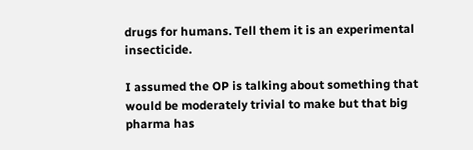drugs for humans. Tell them it is an experimental insecticide.

I assumed the OP is talking about something that would be moderately trivial to make but that big pharma has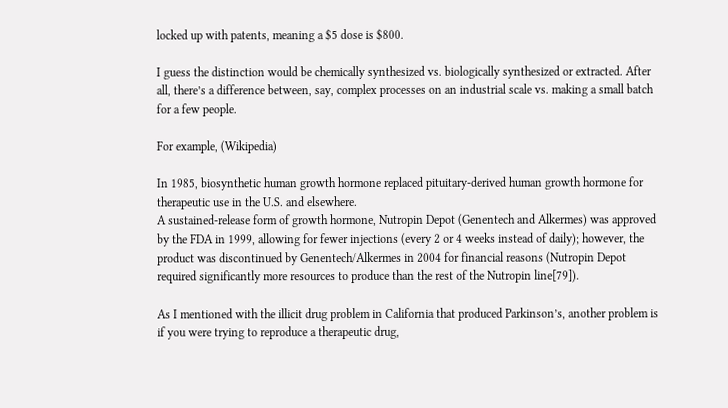locked up with patents, meaning a $5 dose is $800.

I guess the distinction would be chemically synthesized vs. biologically synthesized or extracted. After all, there’s a difference between, say, complex processes on an industrial scale vs. making a small batch for a few people.

For example, (Wikipedia)

In 1985, biosynthetic human growth hormone replaced pituitary-derived human growth hormone for therapeutic use in the U.S. and elsewhere.
A sustained-release form of growth hormone, Nutropin Depot (Genentech and Alkermes) was approved by the FDA in 1999, allowing for fewer injections (every 2 or 4 weeks instead of daily); however, the product was discontinued by Genentech/Alkermes in 2004 for financial reasons (Nutropin Depot required significantly more resources to produce than the rest of the Nutropin line[79]).

As I mentioned with the illicit drug problem in California that produced Parkinson’s, another problem is if you were trying to reproduce a therapeutic drug,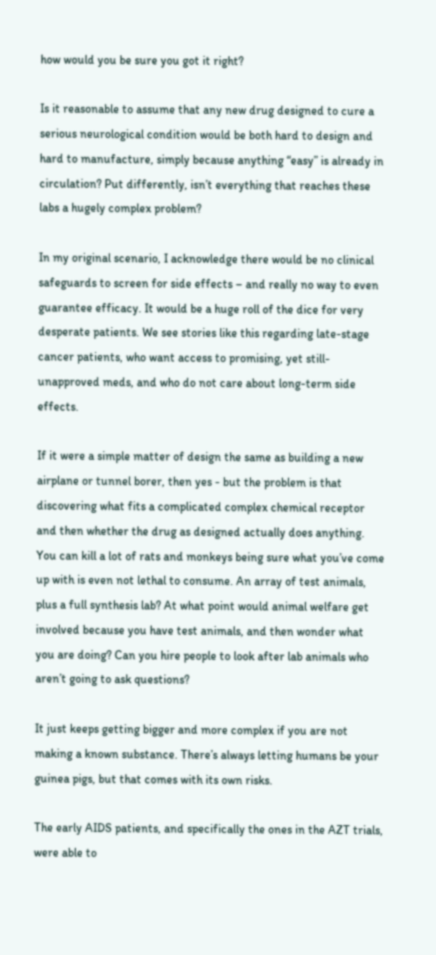how would you be sure you got it right?

Is it reasonable to assume that any new drug designed to cure a serious neurological condition would be both hard to design and hard to manufacture, simply because anything “easy” is already in circulation? Put differently, isn’t everything that reaches these labs a hugely complex problem?

In my original scenario, I acknowledge there would be no clinical safeguards to screen for side effects – and really no way to even guarantee efficacy. It would be a huge roll of the dice for very desperate patients. We see stories like this regarding late-stage cancer patients, who want access to promising, yet still-unapproved meds, and who do not care about long-term side effects.

If it were a simple matter of design the same as building a new airplane or tunnel borer, then yes - but the problem is that discovering what fits a complicated complex chemical receptor and then whether the drug as designed actually does anything. You can kill a lot of rats and monkeys being sure what you’ve come up with is even not lethal to consume. An array of test animals, plus a full synthesis lab? At what point would animal welfare get involved because you have test animals, and then wonder what you are doing? Can you hire people to look after lab animals who aren’t going to ask questions?

It just keeps getting bigger and more complex if you are not making a known substance. There’s always letting humans be your guinea pigs, but that comes with its own risks.

The early AIDS patients, and specifically the ones in the AZT trials, were able to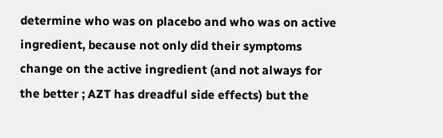determine who was on placebo and who was on active ingredient, because not only did their symptoms change on the active ingredient (and not always for the better ; AZT has dreadful side effects) but the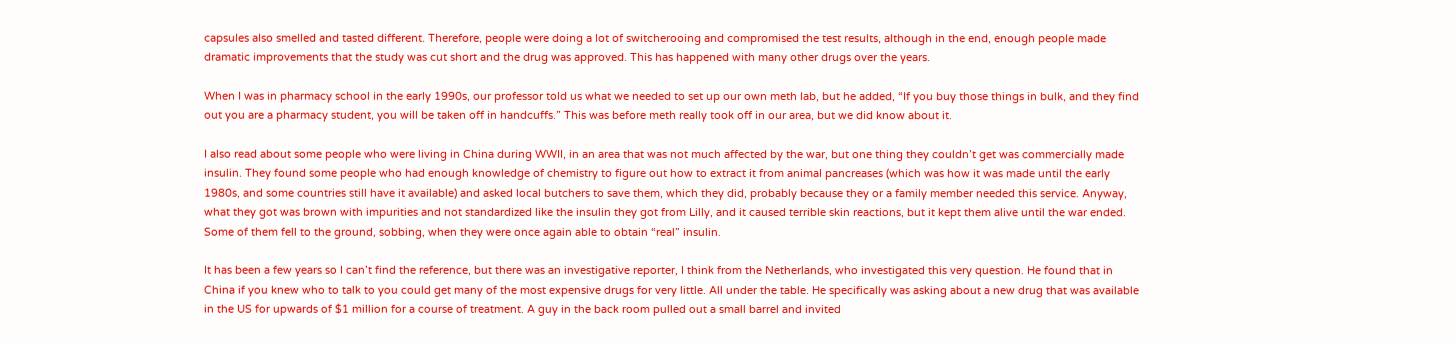capsules also smelled and tasted different. Therefore, people were doing a lot of switcherooing and compromised the test results, although in the end, enough people made dramatic improvements that the study was cut short and the drug was approved. This has happened with many other drugs over the years.

When I was in pharmacy school in the early 1990s, our professor told us what we needed to set up our own meth lab, but he added, “If you buy those things in bulk, and they find out you are a pharmacy student, you will be taken off in handcuffs.” This was before meth really took off in our area, but we did know about it.

I also read about some people who were living in China during WWII, in an area that was not much affected by the war, but one thing they couldn’t get was commercially made insulin. They found some people who had enough knowledge of chemistry to figure out how to extract it from animal pancreases (which was how it was made until the early 1980s, and some countries still have it available) and asked local butchers to save them, which they did, probably because they or a family member needed this service. Anyway, what they got was brown with impurities and not standardized like the insulin they got from Lilly, and it caused terrible skin reactions, but it kept them alive until the war ended. Some of them fell to the ground, sobbing, when they were once again able to obtain “real” insulin.

It has been a few years so I can’t find the reference, but there was an investigative reporter, I think from the Netherlands, who investigated this very question. He found that in China if you knew who to talk to you could get many of the most expensive drugs for very little. All under the table. He specifically was asking about a new drug that was available in the US for upwards of $1 million for a course of treatment. A guy in the back room pulled out a small barrel and invited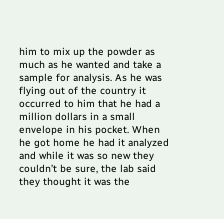him to mix up the powder as much as he wanted and take a sample for analysis. As he was flying out of the country it occurred to him that he had a million dollars in a small envelope in his pocket. When he got home he had it analyzed and while it was so new they couldn’t be sure, the lab said they thought it was the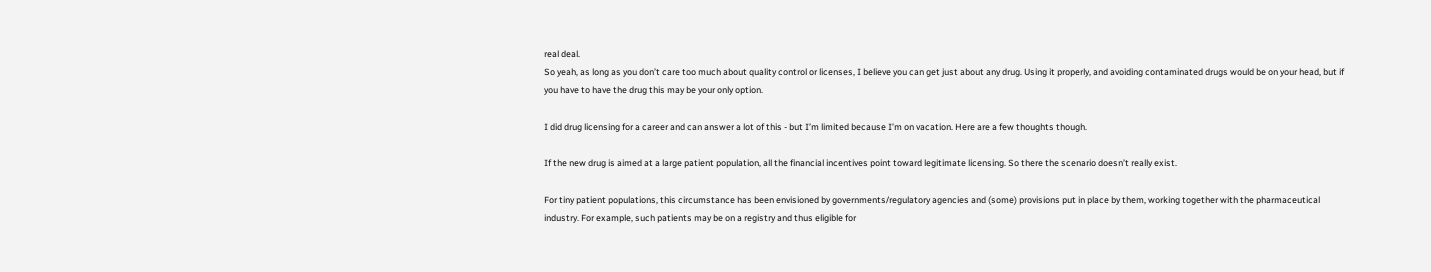real deal.
So yeah, as long as you don’t care too much about quality control or licenses, I believe you can get just about any drug. Using it properly, and avoiding contaminated drugs would be on your head, but if you have to have the drug this may be your only option.

I did drug licensing for a career and can answer a lot of this - but I’m limited because I’m on vacation. Here are a few thoughts though.

If the new drug is aimed at a large patient population, all the financial incentives point toward legitimate licensing. So there the scenario doesn’t really exist.

For tiny patient populations, this circumstance has been envisioned by governments/regulatory agencies and (some) provisions put in place by them, working together with the pharmaceutical industry. For example, such patients may be on a registry and thus eligible for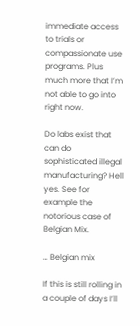immediate access to trials or compassionate use programs. Plus much more that I’m not able to go into right now.

Do labs exist that can do sophisticated illegal manufacturing? Hell yes. See for example the notorious case of Belgian Mix.

… Belgian mix

If this is still rolling in a couple of days I’ll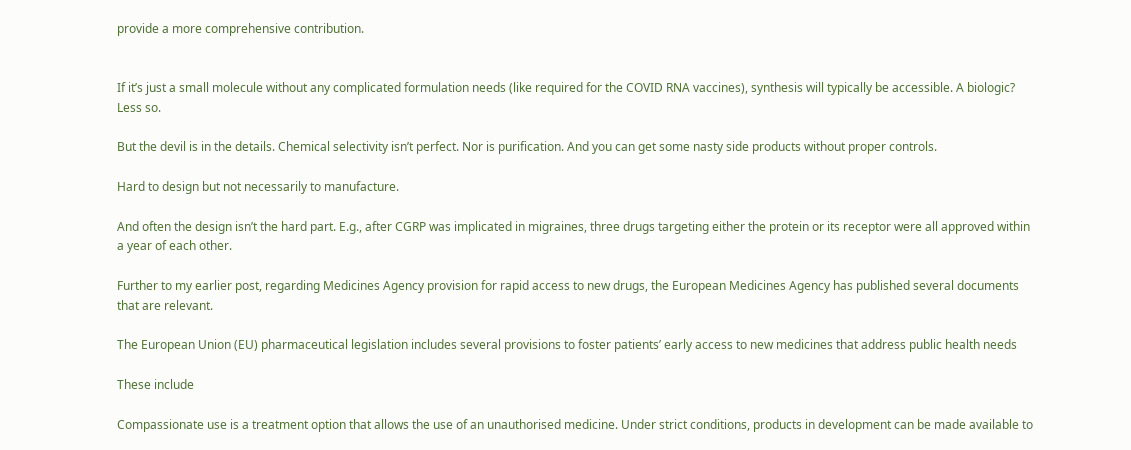provide a more comprehensive contribution.


If it’s just a small molecule without any complicated formulation needs (like required for the COVID RNA vaccines), synthesis will typically be accessible. A biologic? Less so.

But the devil is in the details. Chemical selectivity isn’t perfect. Nor is purification. And you can get some nasty side products without proper controls.

Hard to design but not necessarily to manufacture.

And often the design isn’t the hard part. E.g., after CGRP was implicated in migraines, three drugs targeting either the protein or its receptor were all approved within a year of each other.

Further to my earlier post, regarding Medicines Agency provision for rapid access to new drugs, the European Medicines Agency has published several documents that are relevant.

The European Union (EU) pharmaceutical legislation includes several provisions to foster patients’ early access to new medicines that address public health needs

These include

Compassionate use is a treatment option that allows the use of an unauthorised medicine. Under strict conditions, products in development can be made available to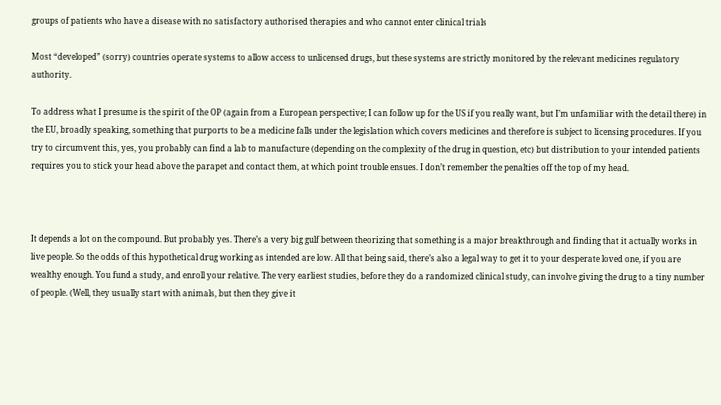groups of patients who have a disease with no satisfactory authorised therapies and who cannot enter clinical trials

Most “developed” (sorry) countries operate systems to allow access to unlicensed drugs, but these systems are strictly monitored by the relevant medicines regulatory authority.

To address what I presume is the spirit of the OP (again from a European perspective; I can follow up for the US if you really want, but I’m unfamiliar with the detail there) in the EU, broadly speaking, something that purports to be a medicine falls under the legislation which covers medicines and therefore is subject to licensing procedures. If you try to circumvent this, yes, you probably can find a lab to manufacture (depending on the complexity of the drug in question, etc) but distribution to your intended patients requires you to stick your head above the parapet and contact them, at which point trouble ensues. I don’t remember the penalties off the top of my head.



It depends a lot on the compound. But probably yes. There’s a very big gulf between theorizing that something is a major breakthrough and finding that it actually works in live people. So the odds of this hypothetical drug working as intended are low. All that being said, there’s also a legal way to get it to your desperate loved one, if you are wealthy enough. You fund a study, and enroll your relative. The very earliest studies, before they do a randomized clinical study, can involve giving the drug to a tiny number of people. (Well, they usually start with animals, but then they give it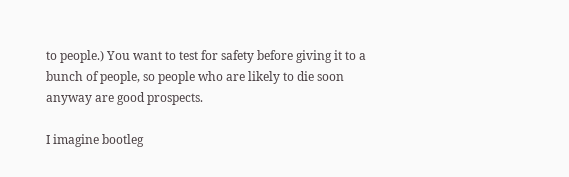to people.) You want to test for safety before giving it to a bunch of people, so people who are likely to die soon anyway are good prospects.

I imagine bootleg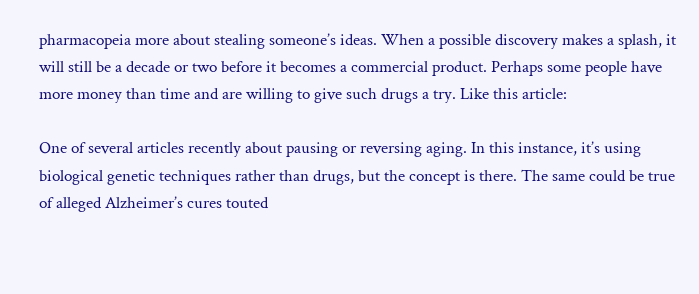pharmacopeia more about stealing someone’s ideas. When a possible discovery makes a splash, it will still be a decade or two before it becomes a commercial product. Perhaps some people have more money than time and are willing to give such drugs a try. Like this article:

One of several articles recently about pausing or reversing aging. In this instance, it’s using biological genetic techniques rather than drugs, but the concept is there. The same could be true of alleged Alzheimer’s cures touted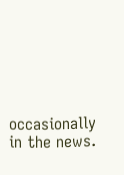occasionally in the news.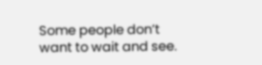Some people don’t want to wait and see.